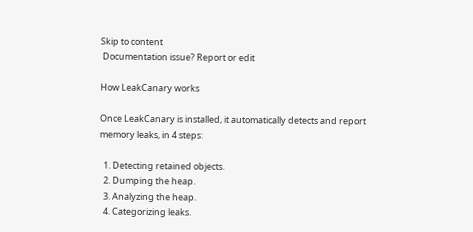Skip to content
 Documentation issue? Report or edit

How LeakCanary works

Once LeakCanary is installed, it automatically detects and report memory leaks, in 4 steps:

  1. Detecting retained objects.
  2. Dumping the heap.
  3. Analyzing the heap.
  4. Categorizing leaks.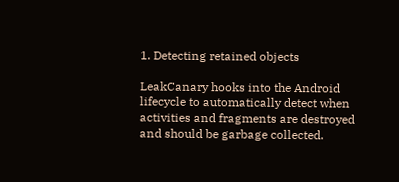1. Detecting retained objects

LeakCanary hooks into the Android lifecycle to automatically detect when activities and fragments are destroyed and should be garbage collected.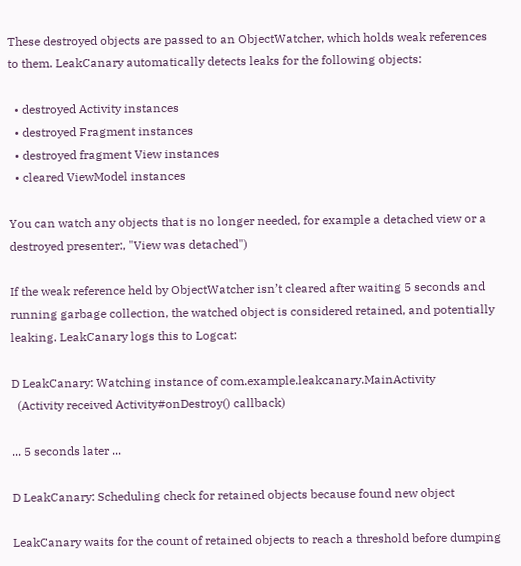These destroyed objects are passed to an ObjectWatcher, which holds weak references to them. LeakCanary automatically detects leaks for the following objects:

  • destroyed Activity instances
  • destroyed Fragment instances
  • destroyed fragment View instances
  • cleared ViewModel instances

You can watch any objects that is no longer needed, for example a detached view or a destroyed presenter:, "View was detached")

If the weak reference held by ObjectWatcher isn’t cleared after waiting 5 seconds and running garbage collection, the watched object is considered retained, and potentially leaking. LeakCanary logs this to Logcat:

D LeakCanary: Watching instance of com.example.leakcanary.MainActivity
  (Activity received Activity#onDestroy() callback)

... 5 seconds later ...

D LeakCanary: Scheduling check for retained objects because found new object

LeakCanary waits for the count of retained objects to reach a threshold before dumping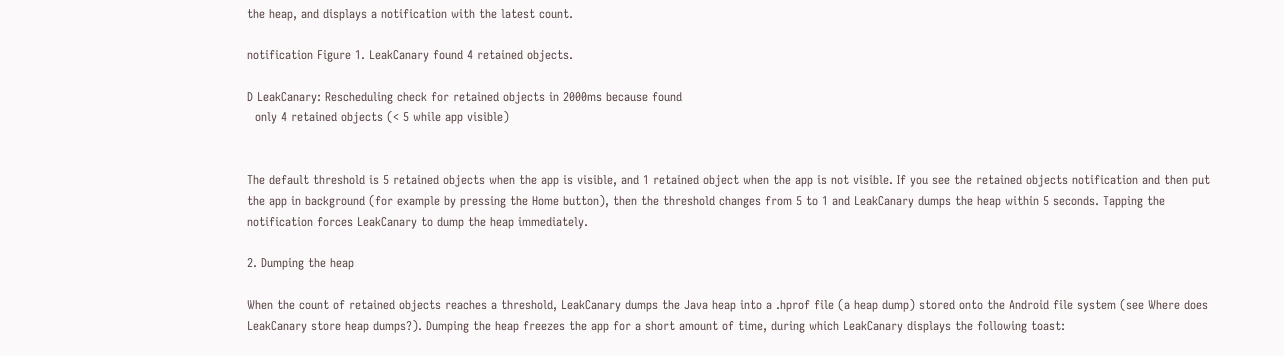the heap, and displays a notification with the latest count.

notification Figure 1. LeakCanary found 4 retained objects.

D LeakCanary: Rescheduling check for retained objects in 2000ms because found
  only 4 retained objects (< 5 while app visible)


The default threshold is 5 retained objects when the app is visible, and 1 retained object when the app is not visible. If you see the retained objects notification and then put the app in background (for example by pressing the Home button), then the threshold changes from 5 to 1 and LeakCanary dumps the heap within 5 seconds. Tapping the notification forces LeakCanary to dump the heap immediately.

2. Dumping the heap

When the count of retained objects reaches a threshold, LeakCanary dumps the Java heap into a .hprof file (a heap dump) stored onto the Android file system (see Where does LeakCanary store heap dumps?). Dumping the heap freezes the app for a short amount of time, during which LeakCanary displays the following toast: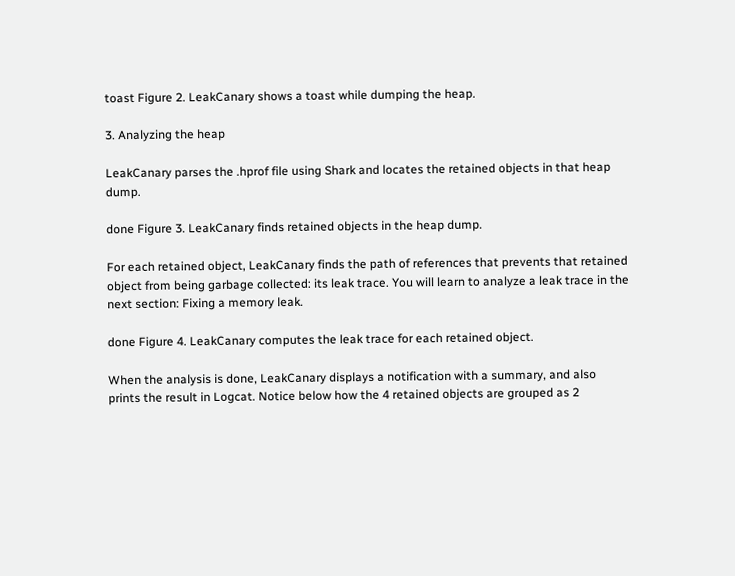toast Figure 2. LeakCanary shows a toast while dumping the heap.

3. Analyzing the heap

LeakCanary parses the .hprof file using Shark and locates the retained objects in that heap dump.

done Figure 3. LeakCanary finds retained objects in the heap dump.

For each retained object, LeakCanary finds the path of references that prevents that retained object from being garbage collected: its leak trace. You will learn to analyze a leak trace in the next section: Fixing a memory leak.

done Figure 4. LeakCanary computes the leak trace for each retained object.

When the analysis is done, LeakCanary displays a notification with a summary, and also prints the result in Logcat. Notice below how the 4 retained objects are grouped as 2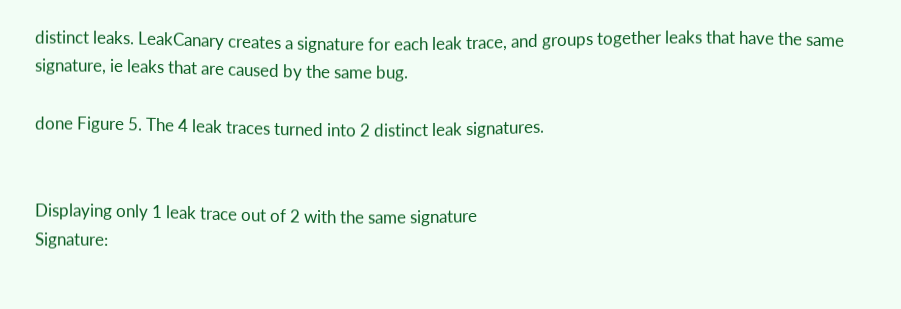distinct leaks. LeakCanary creates a signature for each leak trace, and groups together leaks that have the same signature, ie leaks that are caused by the same bug.

done Figure 5. The 4 leak traces turned into 2 distinct leak signatures.


Displaying only 1 leak trace out of 2 with the same signature
Signature: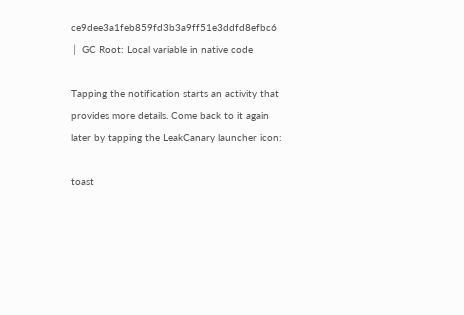ce9dee3a1feb859fd3b3a9ff51e3ddfd8efbc6
│ GC Root: Local variable in native code

Tapping the notification starts an activity that provides more details. Come back to it again later by tapping the LeakCanary launcher icon:

toast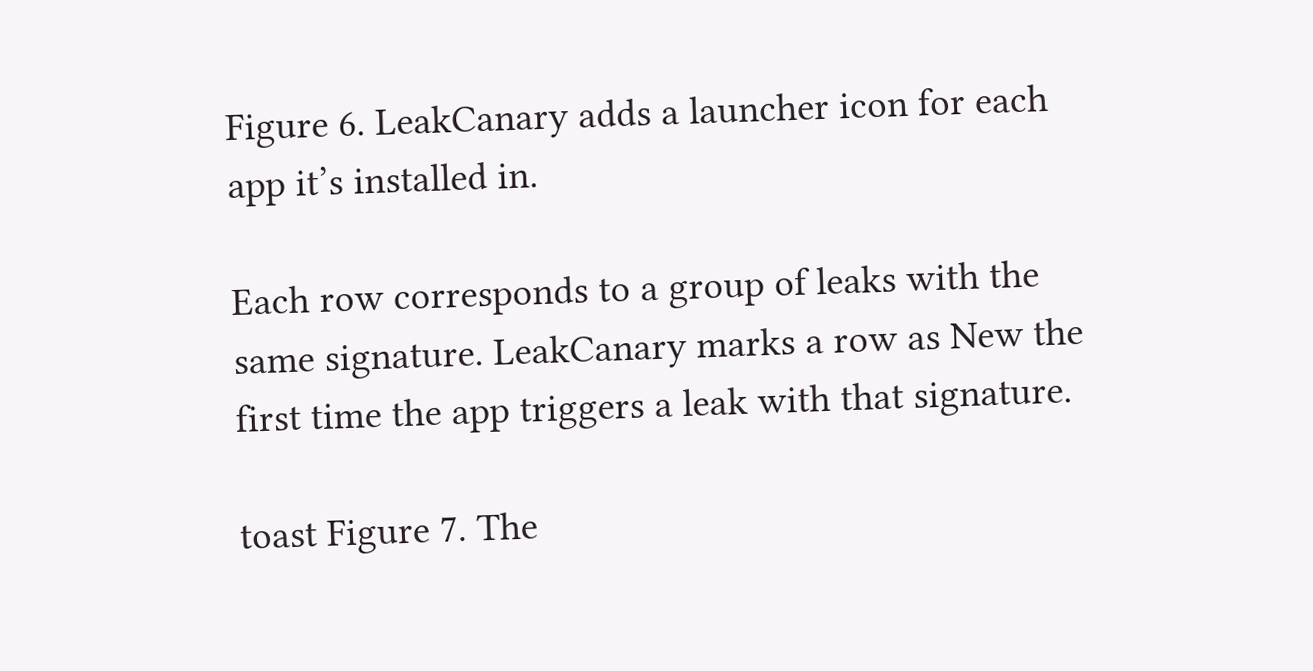Figure 6. LeakCanary adds a launcher icon for each app it’s installed in.

Each row corresponds to a group of leaks with the same signature. LeakCanary marks a row as New the first time the app triggers a leak with that signature.

toast Figure 7. The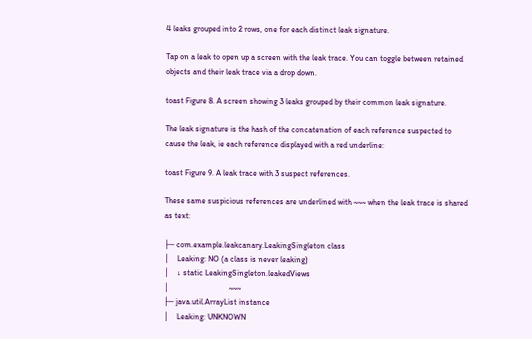4 leaks grouped into 2 rows, one for each distinct leak signature.

Tap on a leak to open up a screen with the leak trace. You can toggle between retained objects and their leak trace via a drop down.

toast Figure 8. A screen showing 3 leaks grouped by their common leak signature.

The leak signature is the hash of the concatenation of each reference suspected to cause the leak, ie each reference displayed with a red underline:

toast Figure 9. A leak trace with 3 suspect references.

These same suspicious references are underlined with ~~~ when the leak trace is shared as text:

├─ com.example.leakcanary.LeakingSingleton class
│    Leaking: NO (a class is never leaking)
│    ↓ static LeakingSingleton.leakedViews
│                              ~~~
├─ java.util.ArrayList instance
│    Leaking: UNKNOWN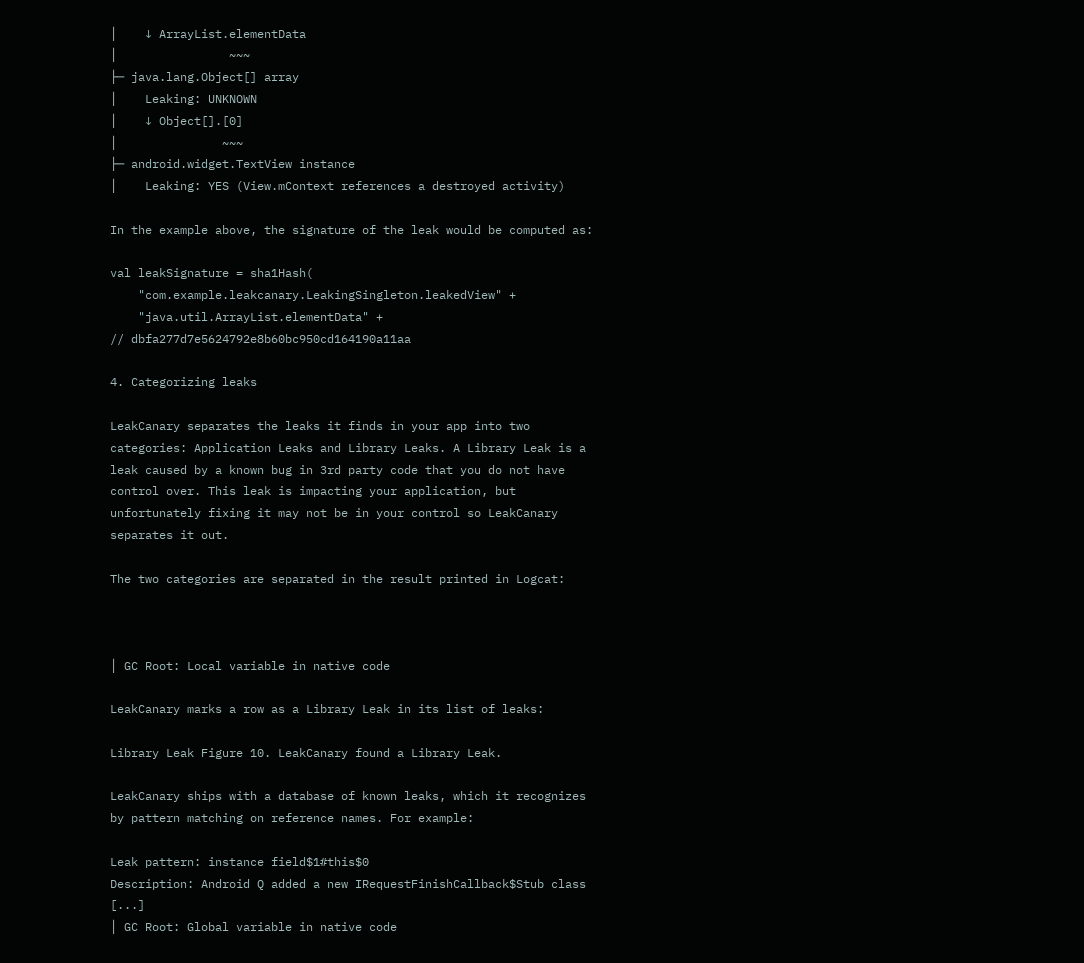│    ↓ ArrayList.elementData
│                ~~~
├─ java.lang.Object[] array
│    Leaking: UNKNOWN
│    ↓ Object[].[0]
│               ~~~
├─ android.widget.TextView instance
│    Leaking: YES (View.mContext references a destroyed activity)

In the example above, the signature of the leak would be computed as:

val leakSignature = sha1Hash(
    "com.example.leakcanary.LeakingSingleton.leakedView" +
    "java.util.ArrayList.elementData" +
// dbfa277d7e5624792e8b60bc950cd164190a11aa

4. Categorizing leaks

LeakCanary separates the leaks it finds in your app into two categories: Application Leaks and Library Leaks. A Library Leak is a leak caused by a known bug in 3rd party code that you do not have control over. This leak is impacting your application, but unfortunately fixing it may not be in your control so LeakCanary separates it out.

The two categories are separated in the result printed in Logcat:



│ GC Root: Local variable in native code

LeakCanary marks a row as a Library Leak in its list of leaks:

Library Leak Figure 10. LeakCanary found a Library Leak.

LeakCanary ships with a database of known leaks, which it recognizes by pattern matching on reference names. For example:

Leak pattern: instance field$1#this$0
Description: Android Q added a new IRequestFinishCallback$Stub class [...]
│ GC Root: Global variable in native code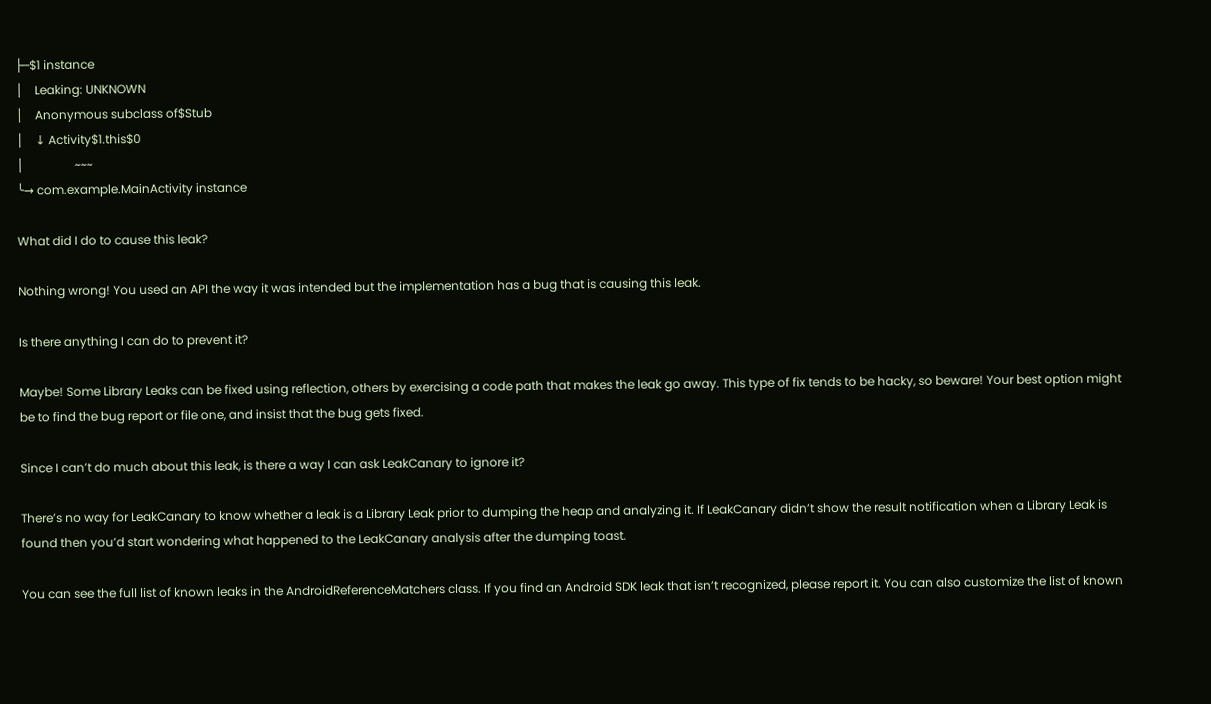├─$1 instance
│    Leaking: UNKNOWN
│    Anonymous subclass of$Stub
│    ↓ Activity$1.this$0
│                 ~~~
╰→ com.example.MainActivity instance

What did I do to cause this leak?

Nothing wrong! You used an API the way it was intended but the implementation has a bug that is causing this leak.

Is there anything I can do to prevent it?

Maybe! Some Library Leaks can be fixed using reflection, others by exercising a code path that makes the leak go away. This type of fix tends to be hacky, so beware! Your best option might be to find the bug report or file one, and insist that the bug gets fixed.

Since I can’t do much about this leak, is there a way I can ask LeakCanary to ignore it?

There’s no way for LeakCanary to know whether a leak is a Library Leak prior to dumping the heap and analyzing it. If LeakCanary didn’t show the result notification when a Library Leak is found then you’d start wondering what happened to the LeakCanary analysis after the dumping toast.

You can see the full list of known leaks in the AndroidReferenceMatchers class. If you find an Android SDK leak that isn’t recognized, please report it. You can also customize the list of known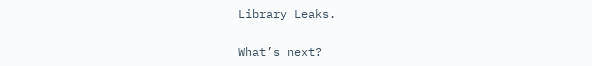Library Leaks.

What’s next?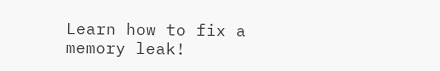Learn how to fix a memory leak!